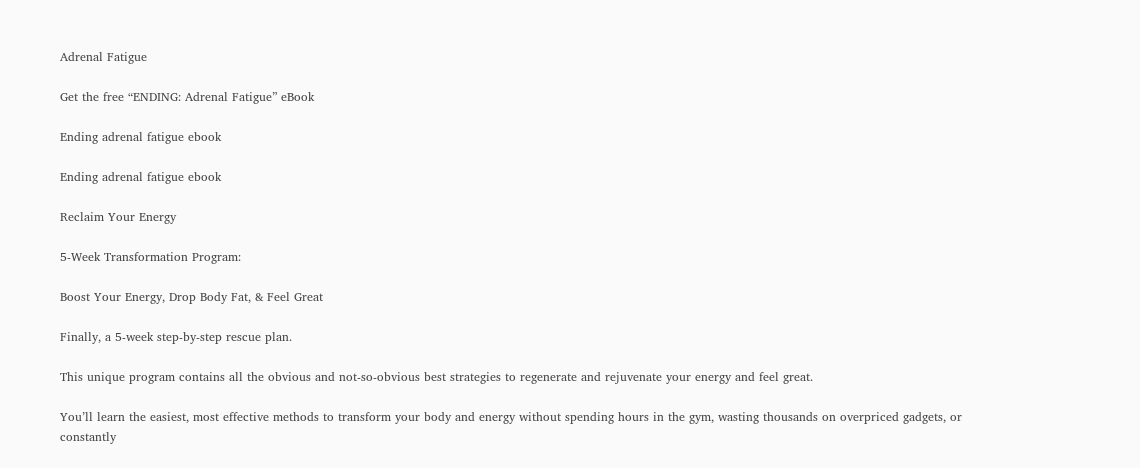Adrenal Fatigue

Get the free “ENDING: Adrenal Fatigue” eBook

Ending adrenal fatigue ebook

Ending adrenal fatigue ebook

Reclaim Your Energy

5-Week Transformation Program:

Boost Your Energy, Drop Body Fat, & Feel Great

Finally, a 5-week step-by-step rescue plan.

This unique program contains all the obvious and not-so-obvious best strategies to regenerate and rejuvenate your energy and feel great.

You’ll learn the easiest, most effective methods to transform your body and energy without spending hours in the gym, wasting thousands on overpriced gadgets, or constantly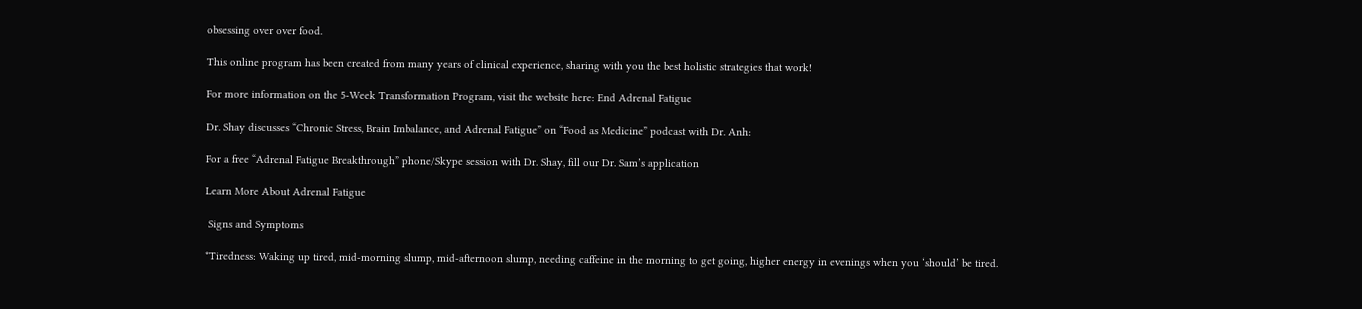obsessing over over food.

This online program has been created from many years of clinical experience, sharing with you the best holistic strategies that work!

For more information on the 5-Week Transformation Program, visit the website here: End Adrenal Fatigue

Dr. Shay discusses “Chronic Stress, Brain Imbalance, and Adrenal Fatigue” on “Food as Medicine” podcast with Dr. Anh:

For a free “Adrenal Fatigue Breakthrough” phone/Skype session with Dr. Shay, fill our Dr. Sam’s application

Learn More About Adrenal Fatigue

 Signs and Symptoms

*Tiredness: Waking up tired, mid-morning slump, mid-afternoon slump, needing caffeine in the morning to get going, higher energy in evenings when you ‘should’ be tired.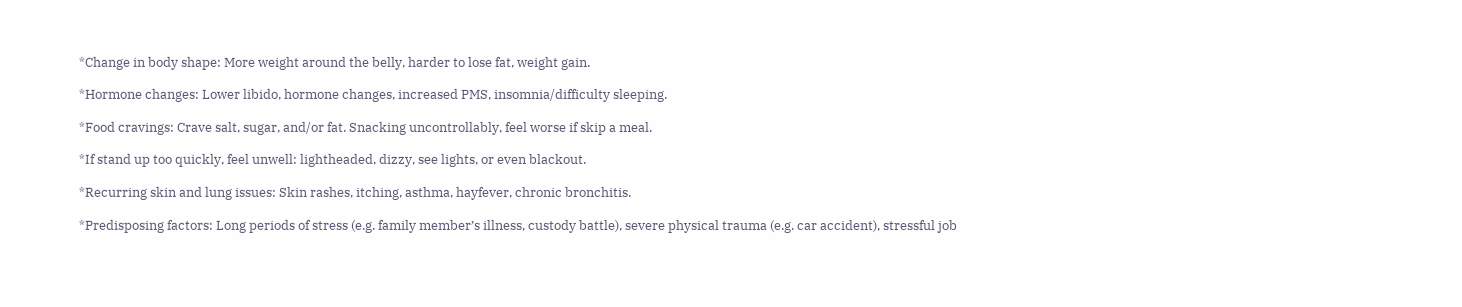*Change in body shape: More weight around the belly, harder to lose fat, weight gain.

*Hormone changes: Lower libido, hormone changes, increased PMS, insomnia/difficulty sleeping.

*Food cravings: Crave salt, sugar, and/or fat. Snacking uncontrollably, feel worse if skip a meal.

*If stand up too quickly, feel unwell: lightheaded, dizzy, see lights, or even blackout.

*Recurring skin and lung issues: Skin rashes, itching, asthma, hayfever, chronic bronchitis.

*Predisposing factors: Long periods of stress (e.g. family member’s illness, custody battle), severe physical trauma (e.g. car accident), stressful job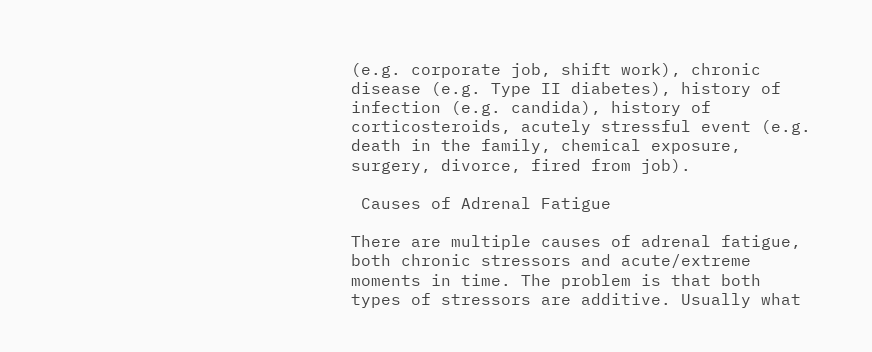(e.g. corporate job, shift work), chronic disease (e.g. Type II diabetes), history of infection (e.g. candida), history of corticosteroids, acutely stressful event (e.g. death in the family, chemical exposure, surgery, divorce, fired from job).

 Causes of Adrenal Fatigue

There are multiple causes of adrenal fatigue, both chronic stressors and acute/extreme moments in time. The problem is that both types of stressors are additive. Usually what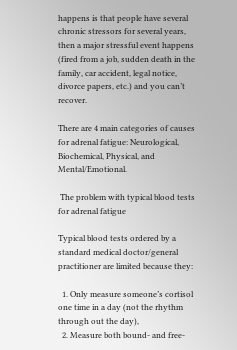happens is that people have several chronic stressors for several years, then a major stressful event happens (fired from a job, sudden death in the family, car accident, legal notice, divorce papers, etc.) and you can’t recover.

There are 4 main categories of causes for adrenal fatigue: Neurological, Biochemical, Physical, and Mental/Emotional.

 The problem with typical blood tests
for adrenal fatigue

Typical blood tests ordered by a standard medical doctor/general practitioner are limited because they:

  1. Only measure someone’s cortisol one time in a day (not the rhythm through out the day),
  2. Measure both bound- and free-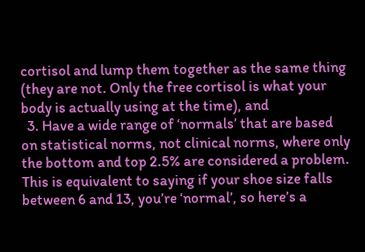cortisol and lump them together as the same thing (they are not. Only the free cortisol is what your body is actually using at the time), and
  3. Have a wide range of ‘normals’ that are based on statistical norms, not clinical norms, where only the bottom and top 2.5% are considered a problem. This is equivalent to saying if your shoe size falls between 6 and 13, you’re ‘normal’, so here’s a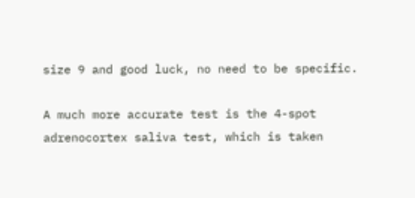size 9 and good luck, no need to be specific.

A much more accurate test is the 4-spot adrenocortex saliva test, which is taken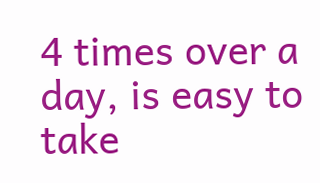4 times over a day, is easy to take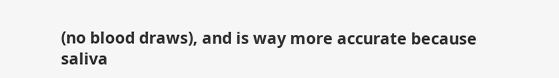(no blood draws), and is way more accurate because saliva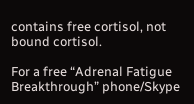contains free cortisol, not bound cortisol.

For a free “Adrenal Fatigue Breakthrough” phone/Skype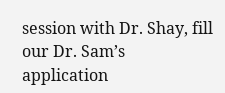session with Dr. Shay, fill our Dr. Sam’s application